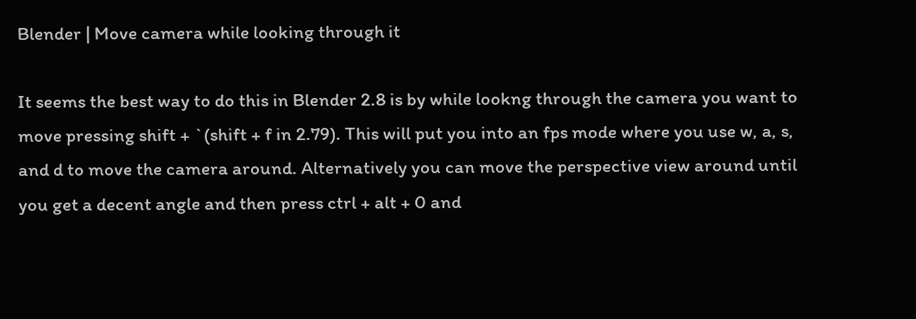Blender | Move camera while looking through it

It seems the best way to do this in Blender 2.8 is by while lookng through the camera you want to move pressing shift + `(shift + f in 2.79). This will put you into an fps mode where you use w, a, s, and d to move the camera around. Alternatively you can move the perspective view around until you get a decent angle and then press ctrl + alt + 0 and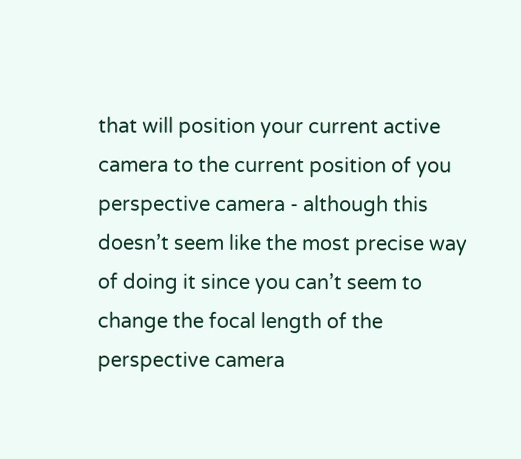that will position your current active camera to the current position of you perspective camera - although this doesn’t seem like the most precise way of doing it since you can’t seem to change the focal length of the perspective camera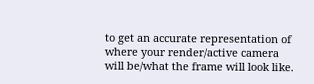to get an accurate representation of where your render/active camera will be/what the frame will look like.